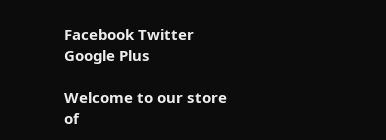Facebook Twitter Google Plus

Welcome to our store of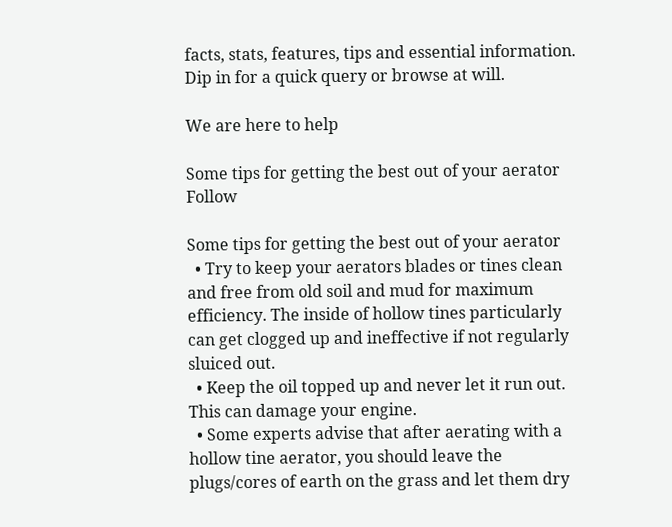facts, stats, features, tips and essential information.
Dip in for a quick query or browse at will.

We are here to help

Some tips for getting the best out of your aerator Follow

Some tips for getting the best out of your aerator
  • Try to keep your aerators blades or tines clean and free from old soil and mud for maximum efficiency. The inside of hollow tines particularly can get clogged up and ineffective if not regularly sluiced out.
  • Keep the oil topped up and never let it run out. This can damage your engine.
  • Some experts advise that after aerating with a hollow tine aerator, you should leave the plugs/cores of earth on the grass and let them dry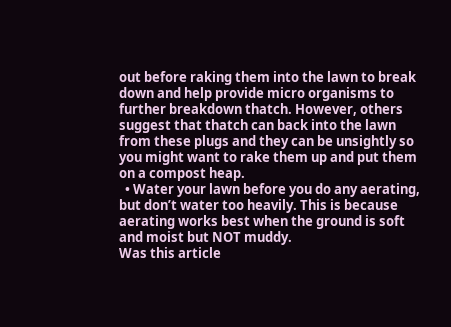out before raking them into the lawn to break down and help provide micro organisms to further breakdown thatch. However, others suggest that thatch can back into the lawn from these plugs and they can be unsightly so you might want to rake them up and put them on a compost heap.
  • Water your lawn before you do any aerating, but don’t water too heavily. This is because aerating works best when the ground is soft and moist but NOT muddy.
Was this article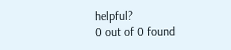helpful?
0 out of 0 found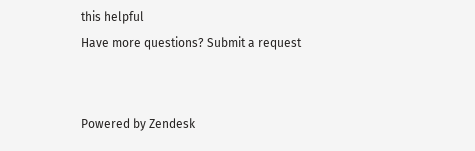this helpful
Have more questions? Submit a request


Powered by Zendesk